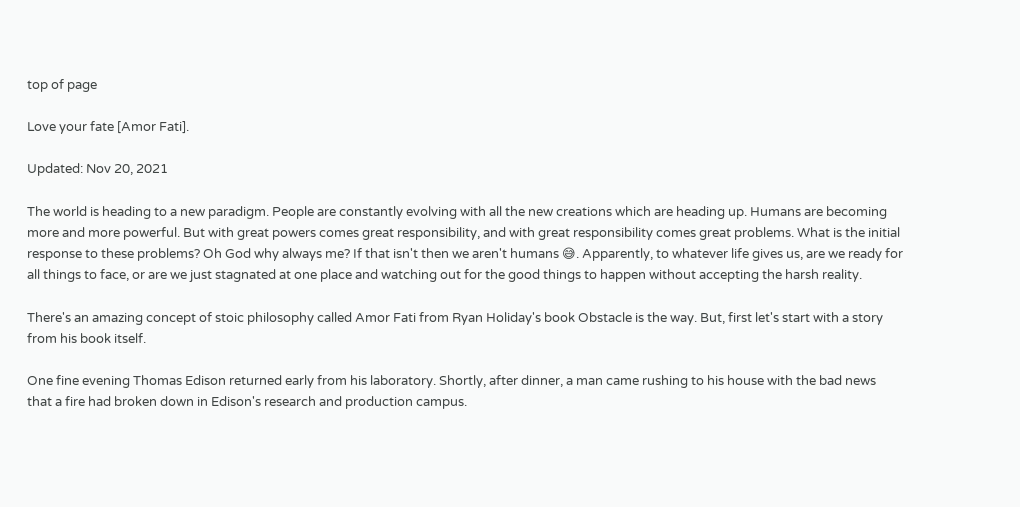top of page

Love your fate [Amor Fati].

Updated: Nov 20, 2021

The world is heading to a new paradigm. People are constantly evolving with all the new creations which are heading up. Humans are becoming more and more powerful. But with great powers comes great responsibility, and with great responsibility comes great problems. What is the initial response to these problems? Oh God why always me? If that isn't then we aren't humans 😅. Apparently, to whatever life gives us, are we ready for all things to face, or are we just stagnated at one place and watching out for the good things to happen without accepting the harsh reality.

There's an amazing concept of stoic philosophy called Amor Fati from Ryan Holiday's book Obstacle is the way. But, first let's start with a story from his book itself.

One fine evening Thomas Edison returned early from his laboratory. Shortly, after dinner, a man came rushing to his house with the bad news that a fire had broken down in Edison's research and production campus.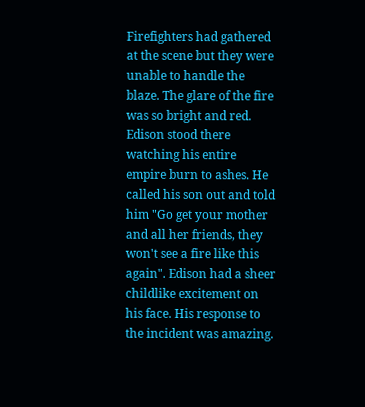Firefighters had gathered at the scene but they were unable to handle the blaze. The glare of the fire was so bright and red. Edison stood there watching his entire empire burn to ashes. He called his son out and told him "Go get your mother and all her friends, they won't see a fire like this again". Edison had a sheer childlike excitement on his face. His response to the incident was amazing.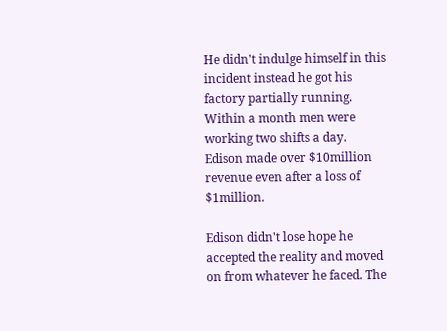He didn't indulge himself in this incident instead he got his factory partially running. Within a month men were working two shifts a day. Edison made over $10million revenue even after a loss of $1million.

Edison didn't lose hope he accepted the reality and moved on from whatever he faced. The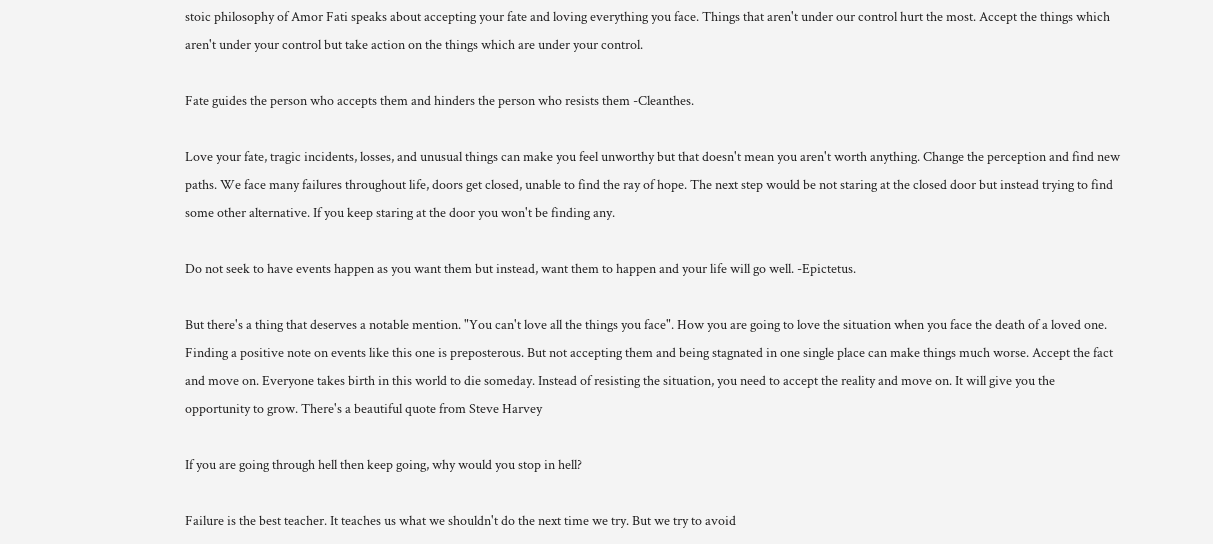stoic philosophy of Amor Fati speaks about accepting your fate and loving everything you face. Things that aren't under our control hurt the most. Accept the things which aren't under your control but take action on the things which are under your control.

Fate guides the person who accepts them and hinders the person who resists them -Cleanthes.

Love your fate, tragic incidents, losses, and unusual things can make you feel unworthy but that doesn't mean you aren't worth anything. Change the perception and find new paths. We face many failures throughout life, doors get closed, unable to find the ray of hope. The next step would be not staring at the closed door but instead trying to find some other alternative. If you keep staring at the door you won't be finding any.

Do not seek to have events happen as you want them but instead, want them to happen and your life will go well. -Epictetus.

But there's a thing that deserves a notable mention. "You can't love all the things you face". How you are going to love the situation when you face the death of a loved one. Finding a positive note on events like this one is preposterous. But not accepting them and being stagnated in one single place can make things much worse. Accept the fact and move on. Everyone takes birth in this world to die someday. Instead of resisting the situation, you need to accept the reality and move on. It will give you the opportunity to grow. There's a beautiful quote from Steve Harvey

If you are going through hell then keep going, why would you stop in hell?

Failure is the best teacher. It teaches us what we shouldn't do the next time we try. But we try to avoid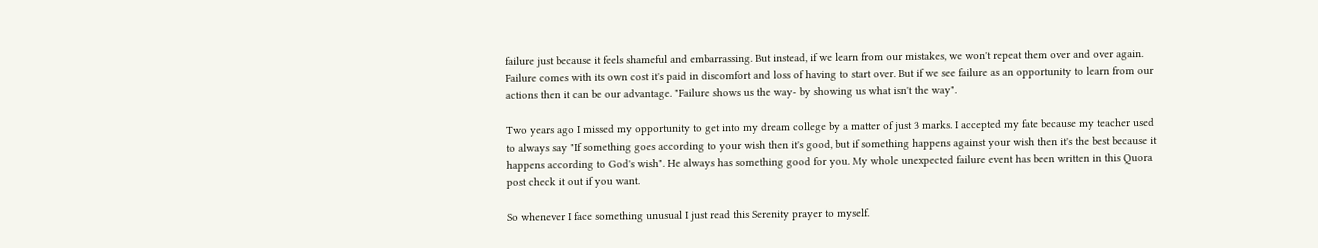failure just because it feels shameful and embarrassing. But instead, if we learn from our mistakes, we won't repeat them over and over again. Failure comes with its own cost it's paid in discomfort and loss of having to start over. But if we see failure as an opportunity to learn from our actions then it can be our advantage. "Failure shows us the way- by showing us what isn't the way".

Two years ago I missed my opportunity to get into my dream college by a matter of just 3 marks. I accepted my fate because my teacher used to always say "If something goes according to your wish then it's good, but if something happens against your wish then it's the best because it happens according to God's wish". He always has something good for you. My whole unexpected failure event has been written in this Quora post check it out if you want.

So whenever I face something unusual I just read this Serenity prayer to myself.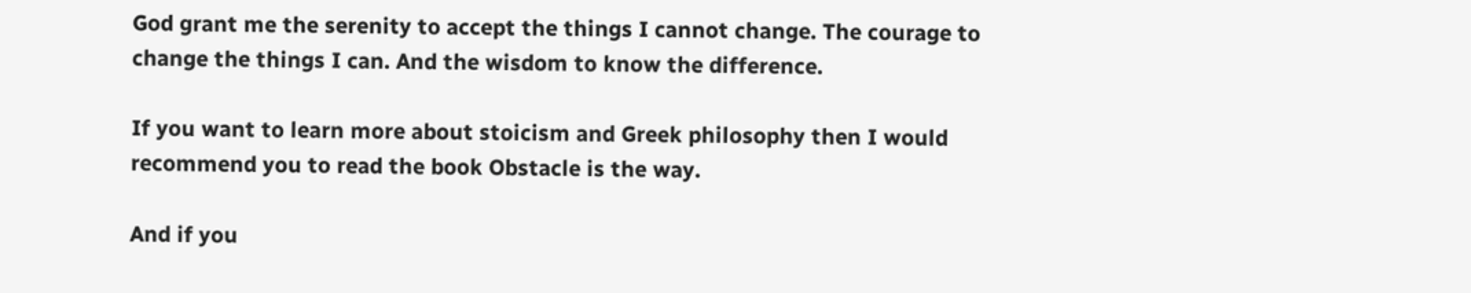God grant me the serenity to accept the things I cannot change. The courage to change the things I can. And the wisdom to know the difference.

If you want to learn more about stoicism and Greek philosophy then I would recommend you to read the book Obstacle is the way.

And if you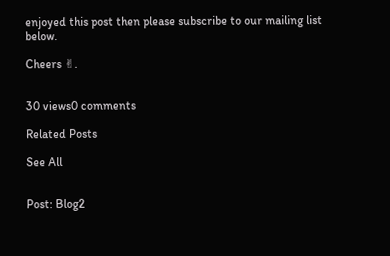enjoyed this post then please subscribe to our mailing list below.

Cheers ✌.


30 views0 comments

Related Posts

See All


Post: Blog2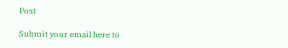Post

Submit your email here to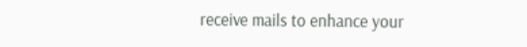receive mails to enhance your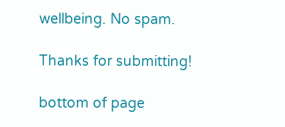wellbeing. No spam.

Thanks for submitting!

bottom of page